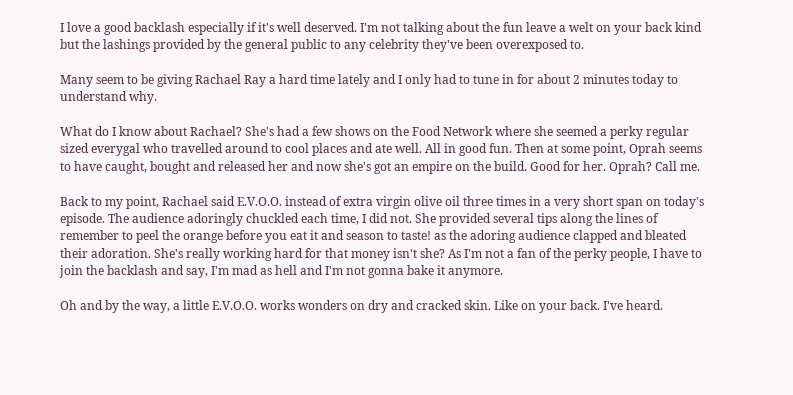I love a good backlash especially if it's well deserved. I'm not talking about the fun leave a welt on your back kind but the lashings provided by the general public to any celebrity they've been overexposed to.

Many seem to be giving Rachael Ray a hard time lately and I only had to tune in for about 2 minutes today to understand why.

What do I know about Rachael? She's had a few shows on the Food Network where she seemed a perky regular sized everygal who travelled around to cool places and ate well. All in good fun. Then at some point, Oprah seems to have caught, bought and released her and now she's got an empire on the build. Good for her. Oprah? Call me.

Back to my point, Rachael said E.V.O.O. instead of extra virgin olive oil three times in a very short span on today's episode. The audience adoringly chuckled each time, I did not. She provided several tips along the lines of remember to peel the orange before you eat it and season to taste! as the adoring audience clapped and bleated their adoration. She's really working hard for that money isn't she? As I'm not a fan of the perky people, I have to join the backlash and say, I'm mad as hell and I'm not gonna bake it anymore.

Oh and by the way, a little E.V.O.O. works wonders on dry and cracked skin. Like on your back. I've heard.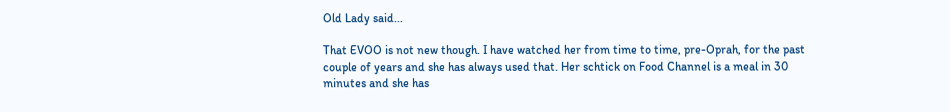Old Lady said...

That EVOO is not new though. I have watched her from time to time, pre-Oprah, for the past couple of years and she has always used that. Her schtick on Food Channel is a meal in 30 minutes and she has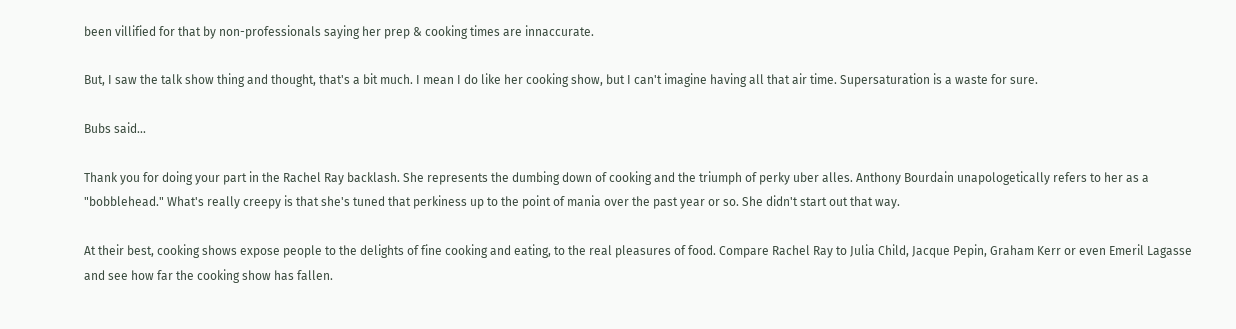been villified for that by non-professionals saying her prep & cooking times are innaccurate.

But, I saw the talk show thing and thought, that's a bit much. I mean I do like her cooking show, but I can't imagine having all that air time. Supersaturation is a waste for sure.

Bubs said...

Thank you for doing your part in the Rachel Ray backlash. She represents the dumbing down of cooking and the triumph of perky uber alles. Anthony Bourdain unapologetically refers to her as a "bobblehead." What's really creepy is that she's tuned that perkiness up to the point of mania over the past year or so. She didn't start out that way.

At their best, cooking shows expose people to the delights of fine cooking and eating, to the real pleasures of food. Compare Rachel Ray to Julia Child, Jacque Pepin, Graham Kerr or even Emeril Lagasse and see how far the cooking show has fallen.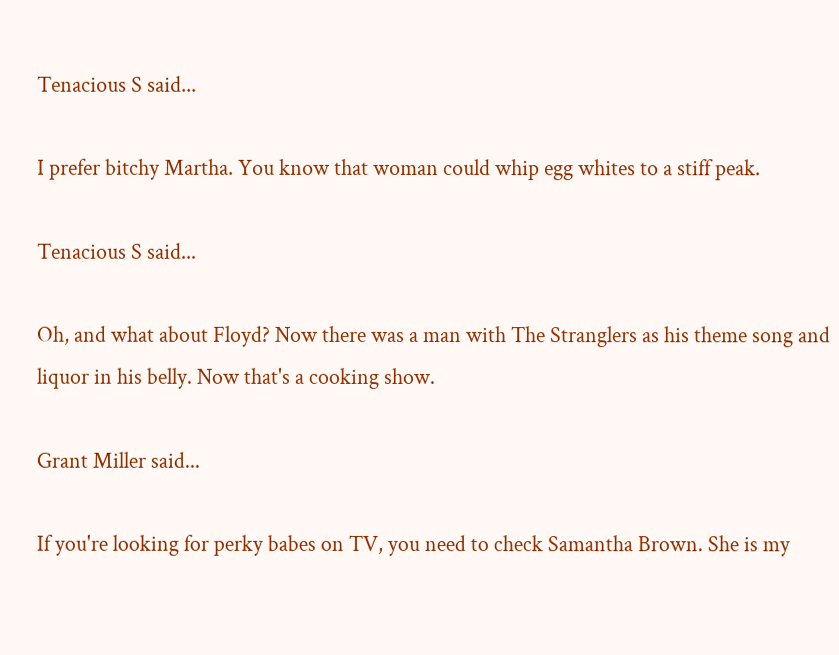Tenacious S said...

I prefer bitchy Martha. You know that woman could whip egg whites to a stiff peak.

Tenacious S said...

Oh, and what about Floyd? Now there was a man with The Stranglers as his theme song and liquor in his belly. Now that's a cooking show.

Grant Miller said...

If you're looking for perky babes on TV, you need to check Samantha Brown. She is my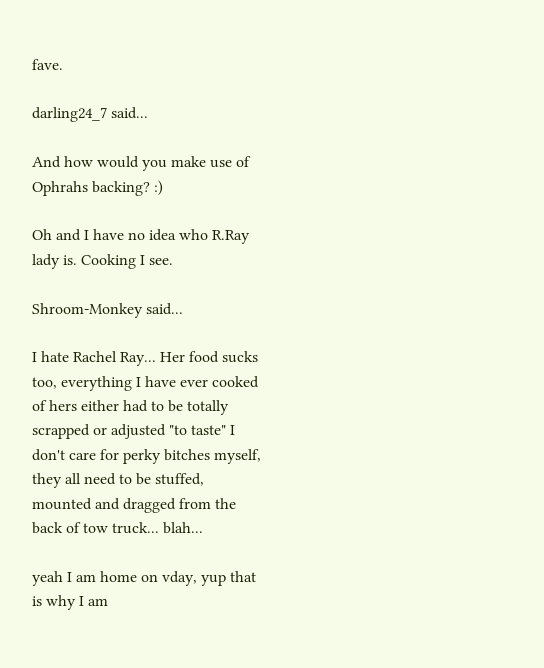fave.

darling24_7 said...

And how would you make use of Ophrahs backing? :)

Oh and I have no idea who R.Ray lady is. Cooking I see.

Shroom-Monkey said...

I hate Rachel Ray... Her food sucks too, everything I have ever cooked of hers either had to be totally scrapped or adjusted "to taste" I don't care for perky bitches myself, they all need to be stuffed, mounted and dragged from the back of tow truck... blah...

yeah I am home on vday, yup that is why I am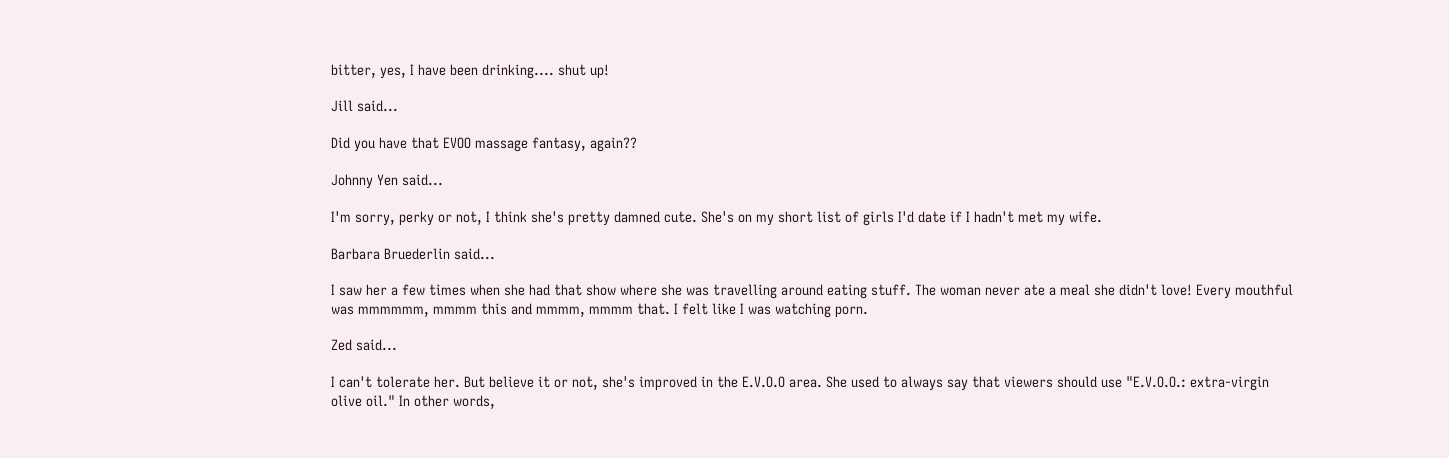bitter, yes, I have been drinking.... shut up!

Jill said...

Did you have that EVOO massage fantasy, again??

Johnny Yen said...

I'm sorry, perky or not, I think she's pretty damned cute. She's on my short list of girls I'd date if I hadn't met my wife.

Barbara Bruederlin said...

I saw her a few times when she had that show where she was travelling around eating stuff. The woman never ate a meal she didn't love! Every mouthful was mmmmmm, mmmm this and mmmm, mmmm that. I felt like I was watching porn.

Zed said...

I can't tolerate her. But believe it or not, she's improved in the E.V.O.O area. She used to always say that viewers should use "E.V.O.O.: extra-virgin olive oil." In other words,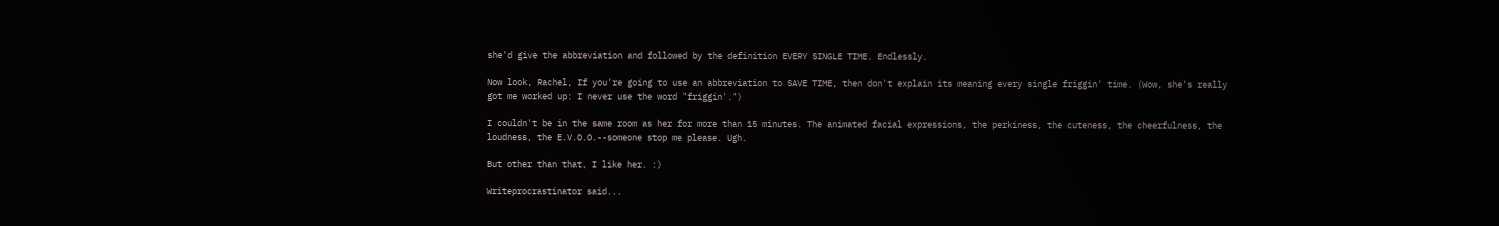she'd give the abbreviation and followed by the definition EVERY SINGLE TIME. Endlessly.

Now look, Rachel, If you're going to use an abbreviation to SAVE TIME, then don't explain its meaning every single friggin' time. (Wow, she's really got me worked up: I never use the word "friggin'.")

I couldn't be in the same room as her for more than 15 minutes. The animated facial expressions, the perkiness, the cuteness, the cheerfulness, the loudness, the E.V.O.O.--someone stop me please. Ugh.

But other than that, I like her. :)

Writeprocrastinator said...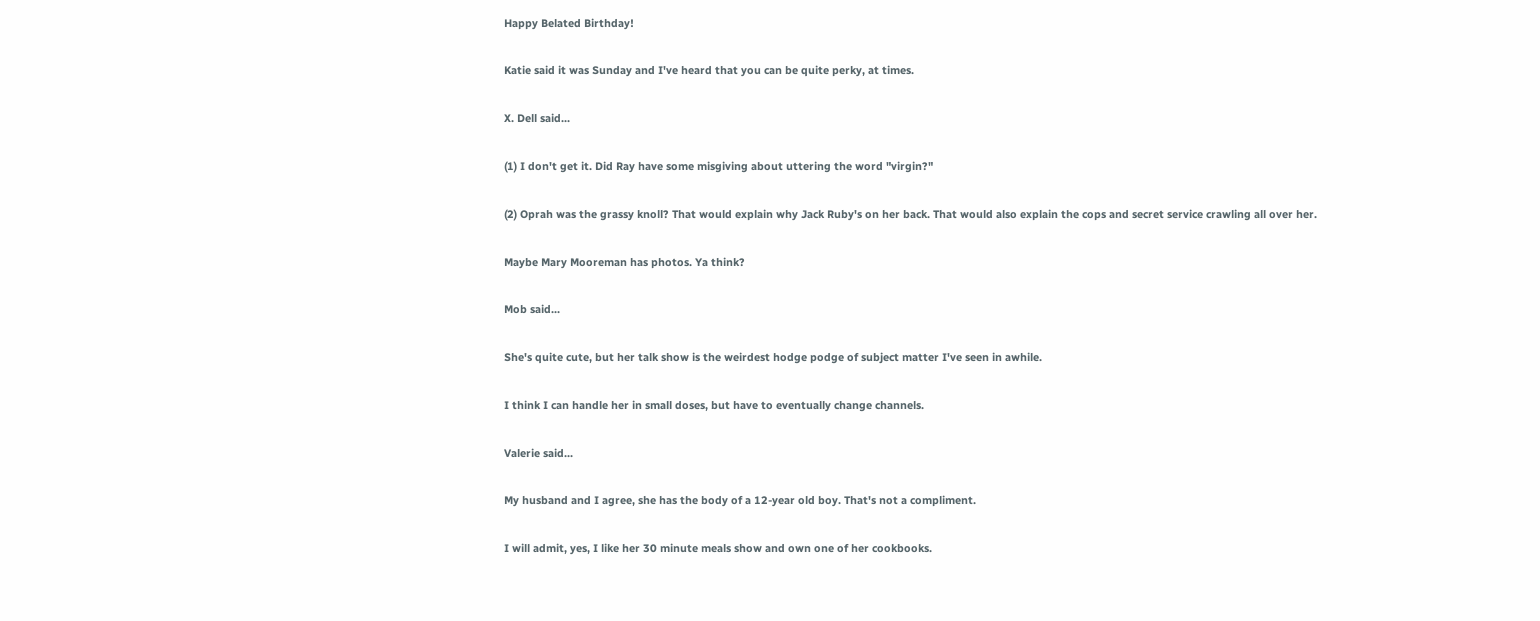Happy Belated Birthday!

Katie said it was Sunday and I've heard that you can be quite perky, at times.

X. Dell said...

(1) I don't get it. Did Ray have some misgiving about uttering the word "virgin?"

(2) Oprah was the grassy knoll? That would explain why Jack Ruby's on her back. That would also explain the cops and secret service crawling all over her.

Maybe Mary Mooreman has photos. Ya think?

Mob said...

She's quite cute, but her talk show is the weirdest hodge podge of subject matter I've seen in awhile.

I think I can handle her in small doses, but have to eventually change channels.

Valerie said...

My husband and I agree, she has the body of a 12-year old boy. That's not a compliment.

I will admit, yes, I like her 30 minute meals show and own one of her cookbooks.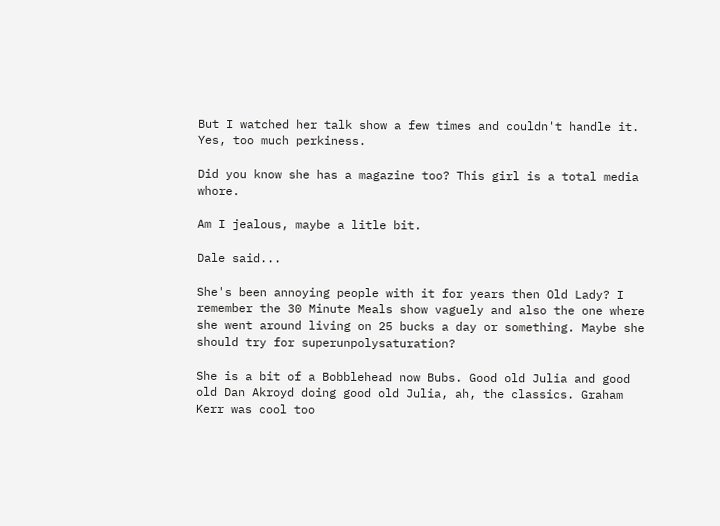But I watched her talk show a few times and couldn't handle it. Yes, too much perkiness.

Did you know she has a magazine too? This girl is a total media whore.

Am I jealous, maybe a litle bit.

Dale said...

She's been annoying people with it for years then Old Lady? I remember the 30 Minute Meals show vaguely and also the one where she went around living on 25 bucks a day or something. Maybe she should try for superunpolysaturation?

She is a bit of a Bobblehead now Bubs. Good old Julia and good old Dan Akroyd doing good old Julia, ah, the classics. Graham Kerr was cool too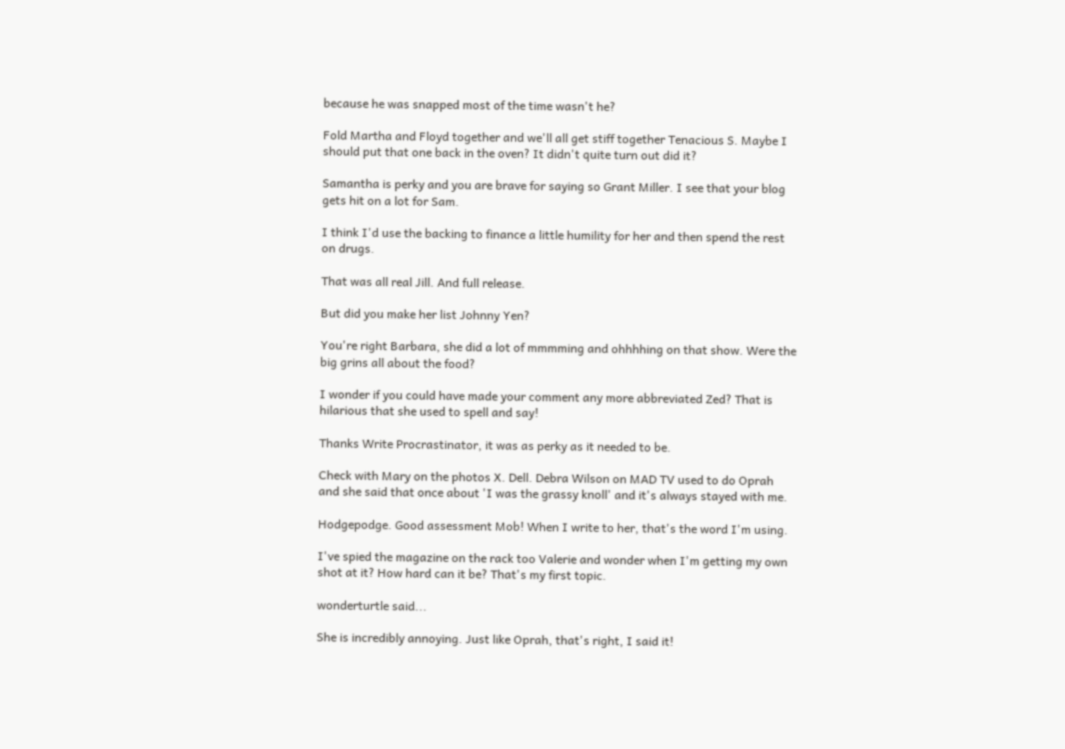because he was snapped most of the time wasn't he?

Fold Martha and Floyd together and we'll all get stiff together Tenacious S. Maybe I should put that one back in the oven? It didn't quite turn out did it?

Samantha is perky and you are brave for saying so Grant Miller. I see that your blog gets hit on a lot for Sam.

I think I'd use the backing to finance a little humility for her and then spend the rest on drugs.

That was all real Jill. And full release.

But did you make her list Johnny Yen?

You're right Barbara, she did a lot of mmmming and ohhhhing on that show. Were the big grins all about the food?

I wonder if you could have made your comment any more abbreviated Zed? That is hilarious that she used to spell and say!

Thanks Write Procrastinator, it was as perky as it needed to be.

Check with Mary on the photos X. Dell. Debra Wilson on MAD TV used to do Oprah and she said that once about 'I was the grassy knoll' and it's always stayed with me.

Hodgepodge. Good assessment Mob! When I write to her, that's the word I'm using.

I've spied the magazine on the rack too Valerie and wonder when I'm getting my own shot at it? How hard can it be? That's my first topic.

wonderturtle said...

She is incredibly annoying. Just like Oprah, that's right, I said it!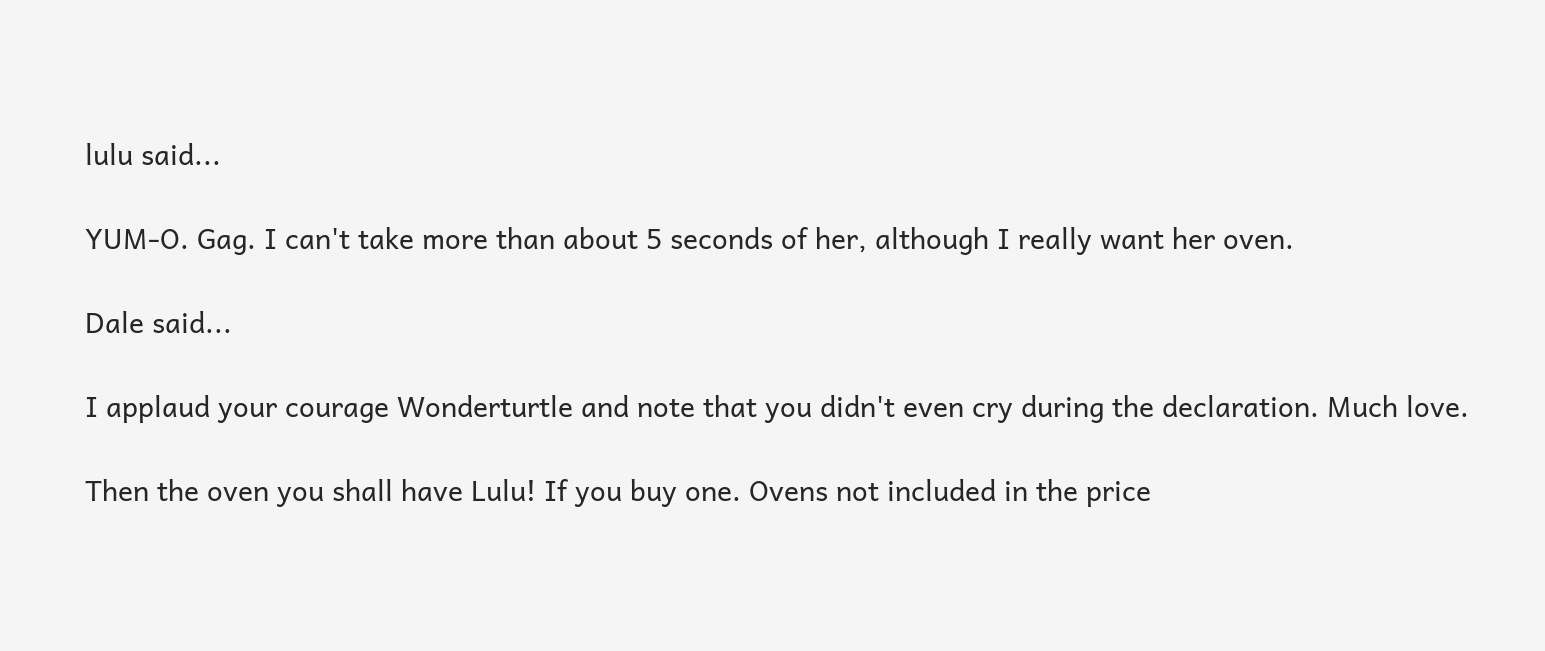lulu said...

YUM-O. Gag. I can't take more than about 5 seconds of her, although I really want her oven.

Dale said...

I applaud your courage Wonderturtle and note that you didn't even cry during the declaration. Much love.

Then the oven you shall have Lulu! If you buy one. Ovens not included in the price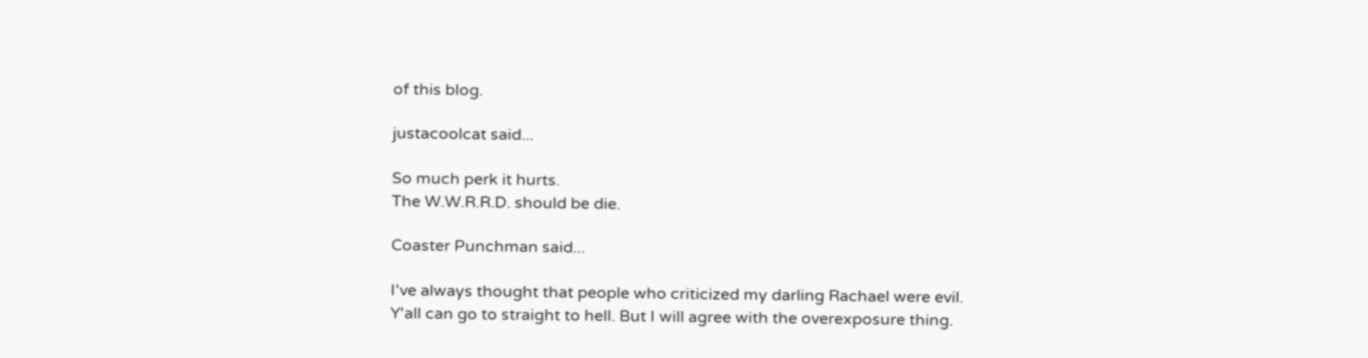of this blog.

justacoolcat said...

So much perk it hurts.
The W.W.R.R.D. should be die.

Coaster Punchman said...

I've always thought that people who criticized my darling Rachael were evil. Y'all can go to straight to hell. But I will agree with the overexposure thing.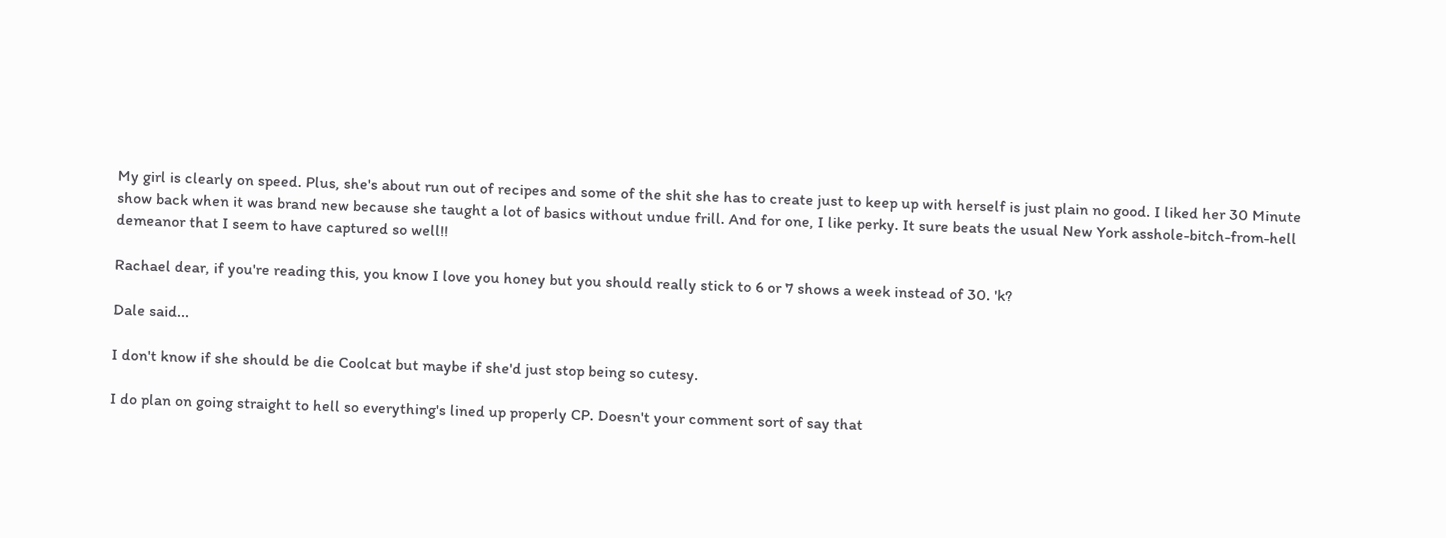My girl is clearly on speed. Plus, she's about run out of recipes and some of the shit she has to create just to keep up with herself is just plain no good. I liked her 30 Minute show back when it was brand new because she taught a lot of basics without undue frill. And for one, I like perky. It sure beats the usual New York asshole-bitch-from-hell demeanor that I seem to have captured so well!!

Rachael dear, if you're reading this, you know I love you honey but you should really stick to 6 or 7 shows a week instead of 30. 'k?

Dale said...

I don't know if she should be die Coolcat but maybe if she'd just stop being so cutesy.

I do plan on going straight to hell so everything's lined up properly CP. Doesn't your comment sort of say that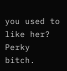you used to like her? Perky bitch.